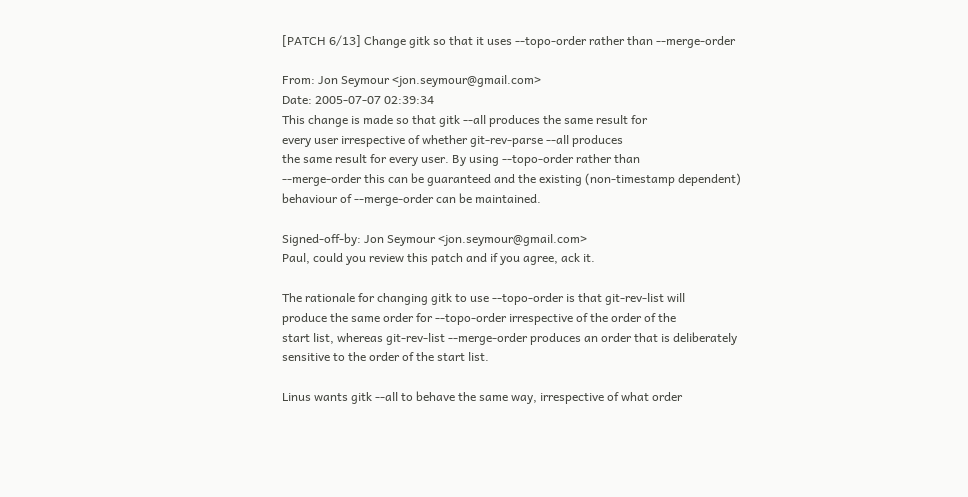[PATCH 6/13] Change gitk so that it uses --topo-order rather than --merge-order

From: Jon Seymour <jon.seymour@gmail.com>
Date: 2005-07-07 02:39:34
This change is made so that gitk --all produces the same result for
every user irrespective of whether git-rev-parse --all produces
the same result for every user. By using --topo-order rather than
--merge-order this can be guaranteed and the existing (non-timestamp dependent)
behaviour of --merge-order can be maintained.

Signed-off-by: Jon Seymour <jon.seymour@gmail.com>
Paul, could you review this patch and if you agree, ack it.

The rationale for changing gitk to use --topo-order is that git-rev-list will
produce the same order for --topo-order irrespective of the order of the
start list, whereas git-rev-list --merge-order produces an order that is deliberately
sensitive to the order of the start list.

Linus wants gitk --all to behave the same way, irrespective of what order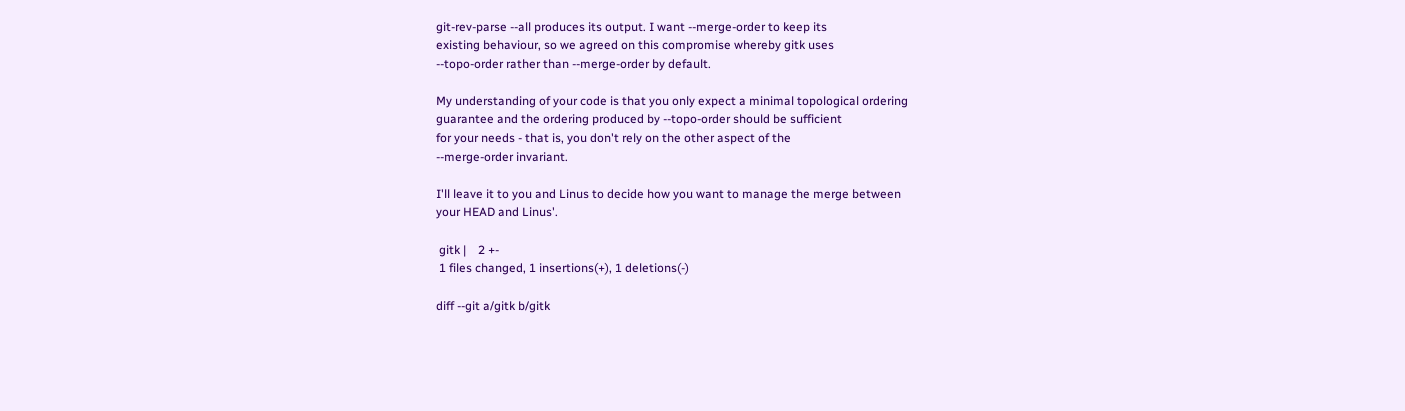git-rev-parse --all produces its output. I want --merge-order to keep its
existing behaviour, so we agreed on this compromise whereby gitk uses
--topo-order rather than --merge-order by default.

My understanding of your code is that you only expect a minimal topological ordering
guarantee and the ordering produced by --topo-order should be sufficient
for your needs - that is, you don't rely on the other aspect of the
--merge-order invariant.

I'll leave it to you and Linus to decide how you want to manage the merge between
your HEAD and Linus'.

 gitk |    2 +-
 1 files changed, 1 insertions(+), 1 deletions(-)

diff --git a/gitk b/gitk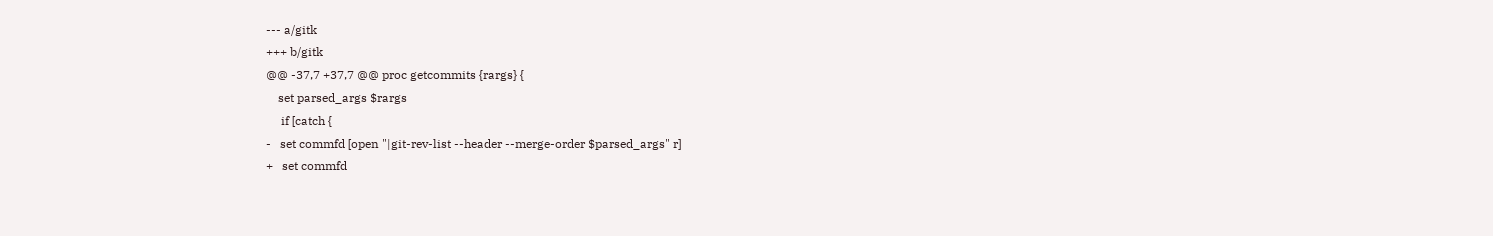--- a/gitk
+++ b/gitk
@@ -37,7 +37,7 @@ proc getcommits {rargs} {
    set parsed_args $rargs
     if [catch {
-   set commfd [open "|git-rev-list --header --merge-order $parsed_args" r]
+   set commfd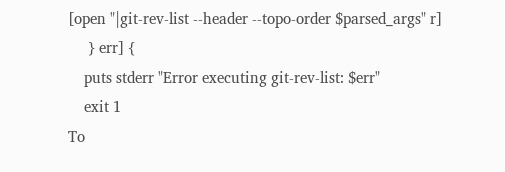[open "|git-rev-list --header --topo-order $parsed_args" r]
     } err] {
    puts stderr "Error executing git-rev-list: $err"
    exit 1
To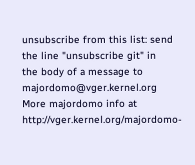unsubscribe from this list: send the line "unsubscribe git" in
the body of a message to majordomo@vger.kernel.org
More majordomo info at  http://vger.kernel.org/majordomo-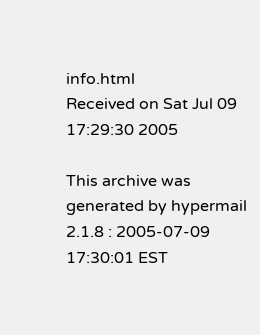info.html
Received on Sat Jul 09 17:29:30 2005

This archive was generated by hypermail 2.1.8 : 2005-07-09 17:30:01 EST